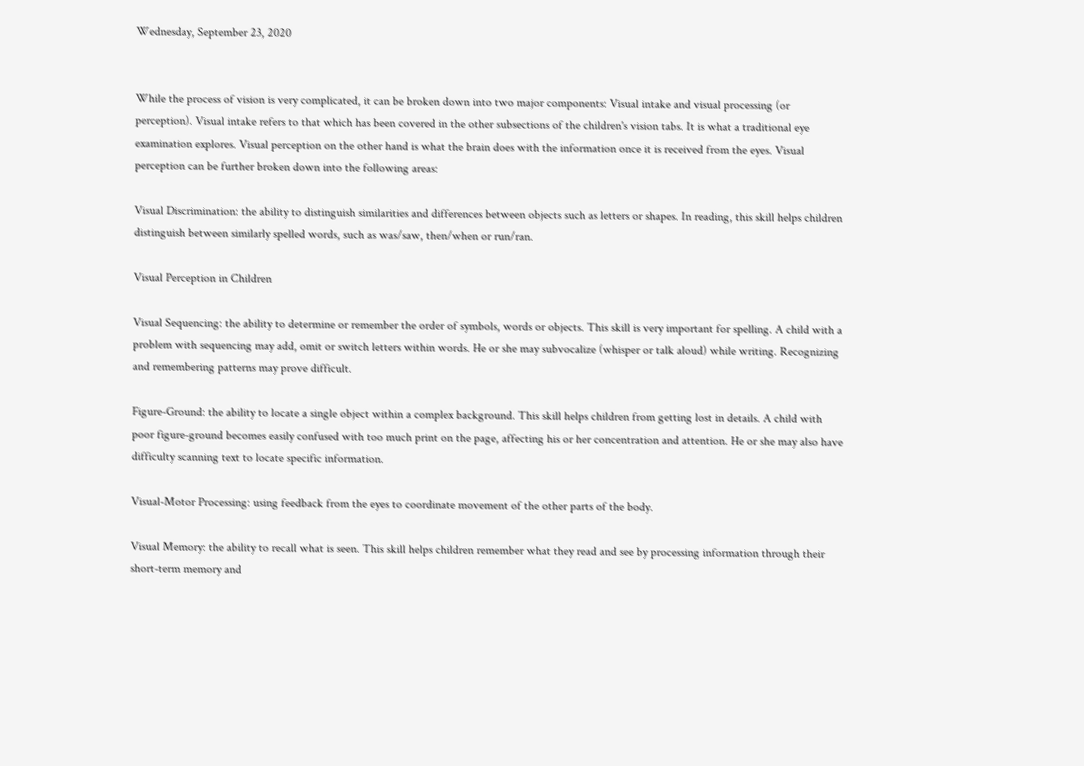Wednesday, September 23, 2020


While the process of vision is very complicated, it can be broken down into two major components: Visual intake and visual processing (or perception). Visual intake refers to that which has been covered in the other subsections of the children's vision tabs. It is what a traditional eye examination explores. Visual perception on the other hand is what the brain does with the information once it is received from the eyes. Visual perception can be further broken down into the following areas:

Visual Discrimination: the ability to distinguish similarities and differences between objects such as letters or shapes. In reading, this skill helps children distinguish between similarly spelled words, such as was/saw, then/when or run/ran.

Visual Perception in Children

Visual Sequencing: the ability to determine or remember the order of symbols, words or objects. This skill is very important for spelling. A child with a problem with sequencing may add, omit or switch letters within words. He or she may subvocalize (whisper or talk aloud) while writing. Recognizing and remembering patterns may prove difficult.

Figure-Ground: the ability to locate a single object within a complex background. This skill helps children from getting lost in details. A child with poor figure-ground becomes easily confused with too much print on the page, affecting his or her concentration and attention. He or she may also have difficulty scanning text to locate specific information.

Visual-Motor Processing: using feedback from the eyes to coordinate movement of the other parts of the body.

Visual Memory: the ability to recall what is seen. This skill helps children remember what they read and see by processing information through their short-term memory and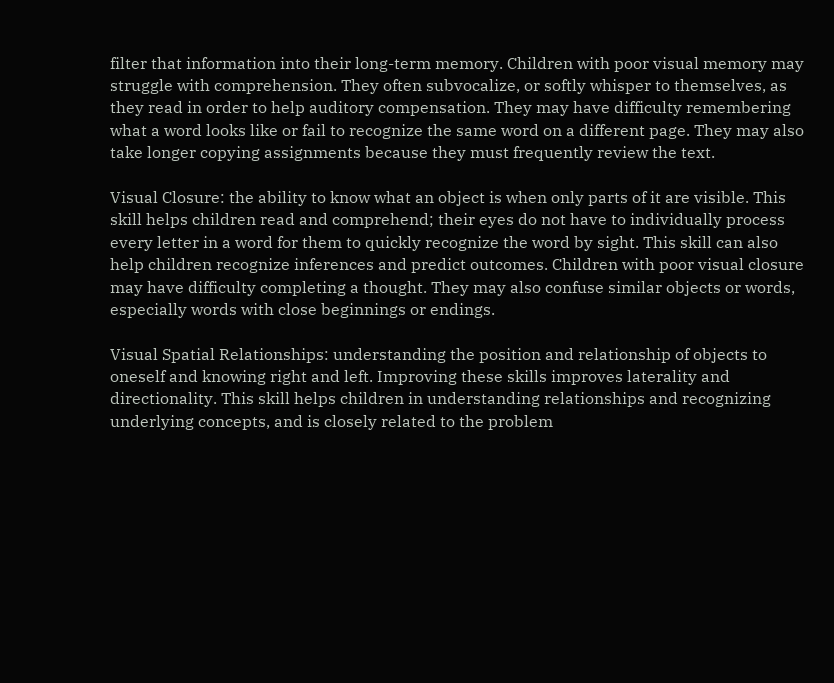filter that information into their long-term memory. Children with poor visual memory may struggle with comprehension. They often subvocalize, or softly whisper to themselves, as they read in order to help auditory compensation. They may have difficulty remembering what a word looks like or fail to recognize the same word on a different page. They may also take longer copying assignments because they must frequently review the text.

Visual Closure: the ability to know what an object is when only parts of it are visible. This skill helps children read and comprehend; their eyes do not have to individually process every letter in a word for them to quickly recognize the word by sight. This skill can also help children recognize inferences and predict outcomes. Children with poor visual closure may have difficulty completing a thought. They may also confuse similar objects or words, especially words with close beginnings or endings.

Visual Spatial Relationships: understanding the position and relationship of objects to oneself and knowing right and left. Improving these skills improves laterality and directionality. This skill helps children in understanding relationships and recognizing underlying concepts, and is closely related to the problem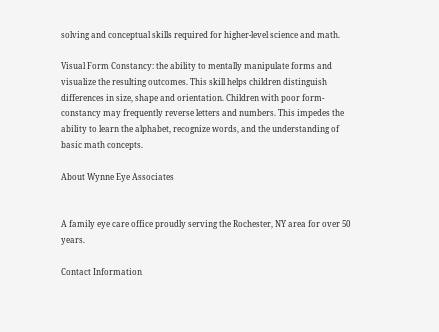solving and conceptual skills required for higher-level science and math.

Visual Form Constancy: the ability to mentally manipulate forms and visualize the resulting outcomes. This skill helps children distinguish differences in size, shape and orientation. Children with poor form-constancy may frequently reverse letters and numbers. This impedes the ability to learn the alphabet, recognize words, and the understanding of basic math concepts.

About Wynne Eye Associates


A family eye care office proudly serving the Rochester, NY area for over 50 years.

Contact Information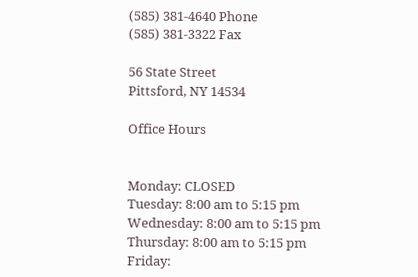(585) 381-4640 Phone
(585) 381-3322 Fax

56 State Street
Pittsford, NY 14534

Office Hours


Monday: CLOSED
Tuesday: 8:00 am to 5:15 pm
Wednesday: 8:00 am to 5:15 pm
Thursday: 8:00 am to 5:15 pm
Friday: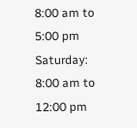8:00 am to 5:00 pm
Saturday: 8:00 am to 12:00 pm